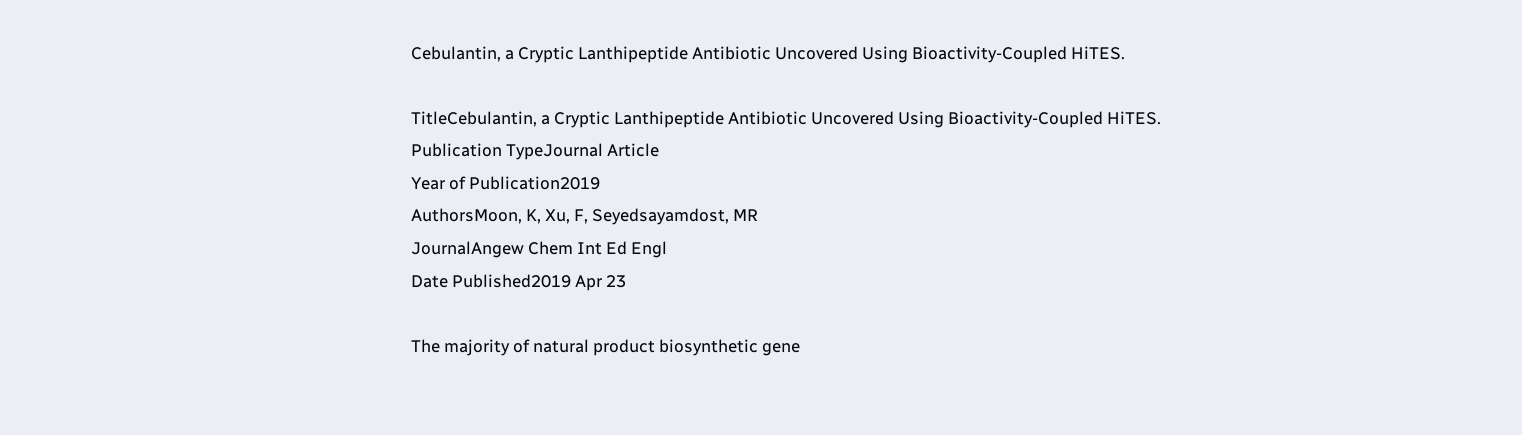Cebulantin, a Cryptic Lanthipeptide Antibiotic Uncovered Using Bioactivity-Coupled HiTES.

TitleCebulantin, a Cryptic Lanthipeptide Antibiotic Uncovered Using Bioactivity-Coupled HiTES.
Publication TypeJournal Article
Year of Publication2019
AuthorsMoon, K, Xu, F, Seyedsayamdost, MR
JournalAngew Chem Int Ed Engl
Date Published2019 Apr 23

The majority of natural product biosynthetic gene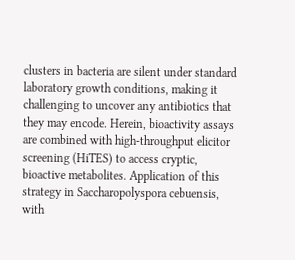clusters in bacteria are silent under standard laboratory growth conditions, making it challenging to uncover any antibiotics that they may encode. Herein, bioactivity assays are combined with high-throughput elicitor screening (HiTES) to access cryptic, bioactive metabolites. Application of this strategy in Saccharopolyspora cebuensis, with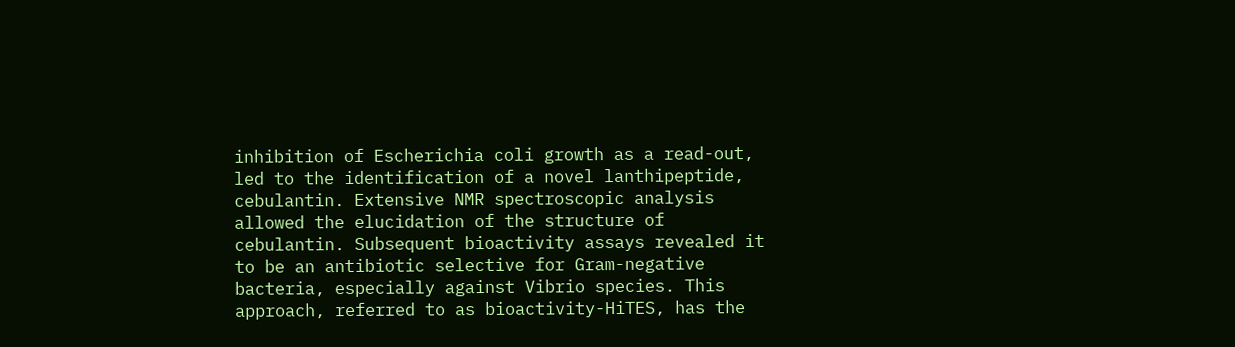inhibition of Escherichia coli growth as a read-out, led to the identification of a novel lanthipeptide, cebulantin. Extensive NMR spectroscopic analysis allowed the elucidation of the structure of cebulantin. Subsequent bioactivity assays revealed it to be an antibiotic selective for Gram-negative bacteria, especially against Vibrio species. This approach, referred to as bioactivity-HiTES, has the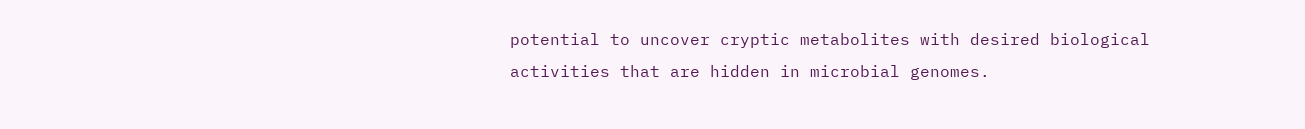potential to uncover cryptic metabolites with desired biological activities that are hidden in microbial genomes.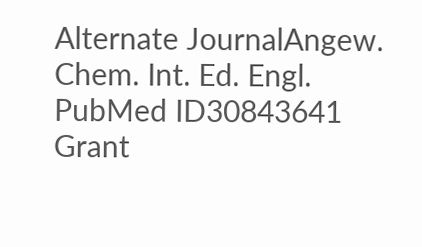Alternate JournalAngew. Chem. Int. Ed. Engl.
PubMed ID30843641
Grant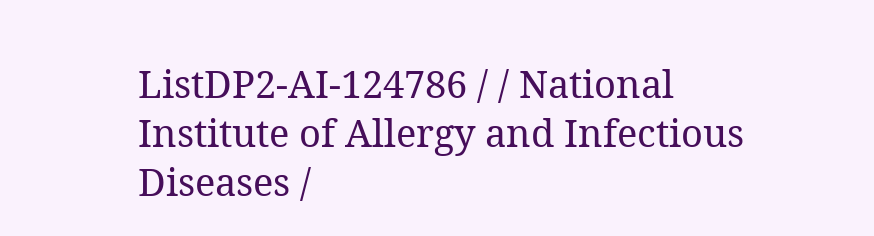ListDP2-AI-124786 / / National Institute of Allergy and Infectious Diseases /